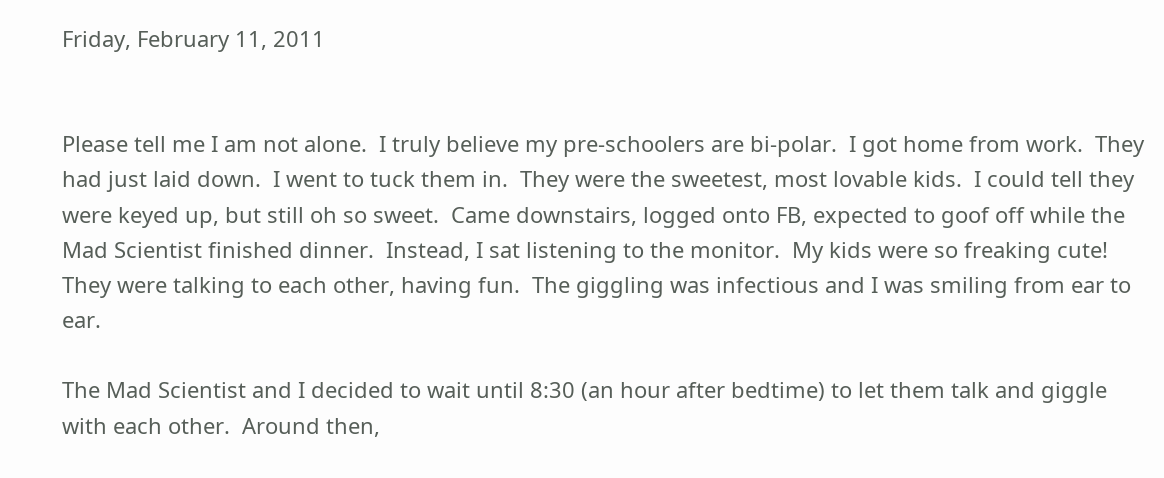Friday, February 11, 2011


Please tell me I am not alone.  I truly believe my pre-schoolers are bi-polar.  I got home from work.  They had just laid down.  I went to tuck them in.  They were the sweetest, most lovable kids.  I could tell they were keyed up, but still oh so sweet.  Came downstairs, logged onto FB, expected to goof off while the Mad Scientist finished dinner.  Instead, I sat listening to the monitor.  My kids were so freaking cute!  They were talking to each other, having fun.  The giggling was infectious and I was smiling from ear to ear.

The Mad Scientist and I decided to wait until 8:30 (an hour after bedtime) to let them talk and giggle with each other.  Around then,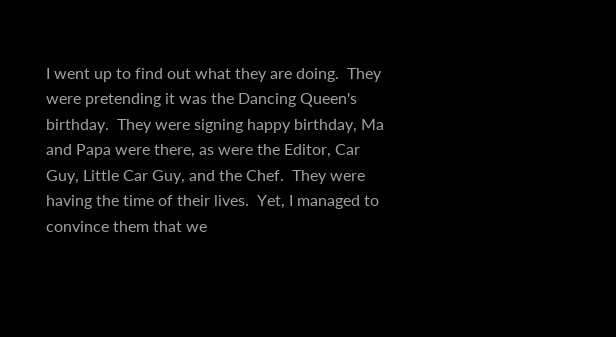I went up to find out what they are doing.  They were pretending it was the Dancing Queen's birthday.  They were signing happy birthday, Ma and Papa were there, as were the Editor, Car Guy, Little Car Guy, and the Chef.  They were having the time of their lives.  Yet, I managed to convince them that we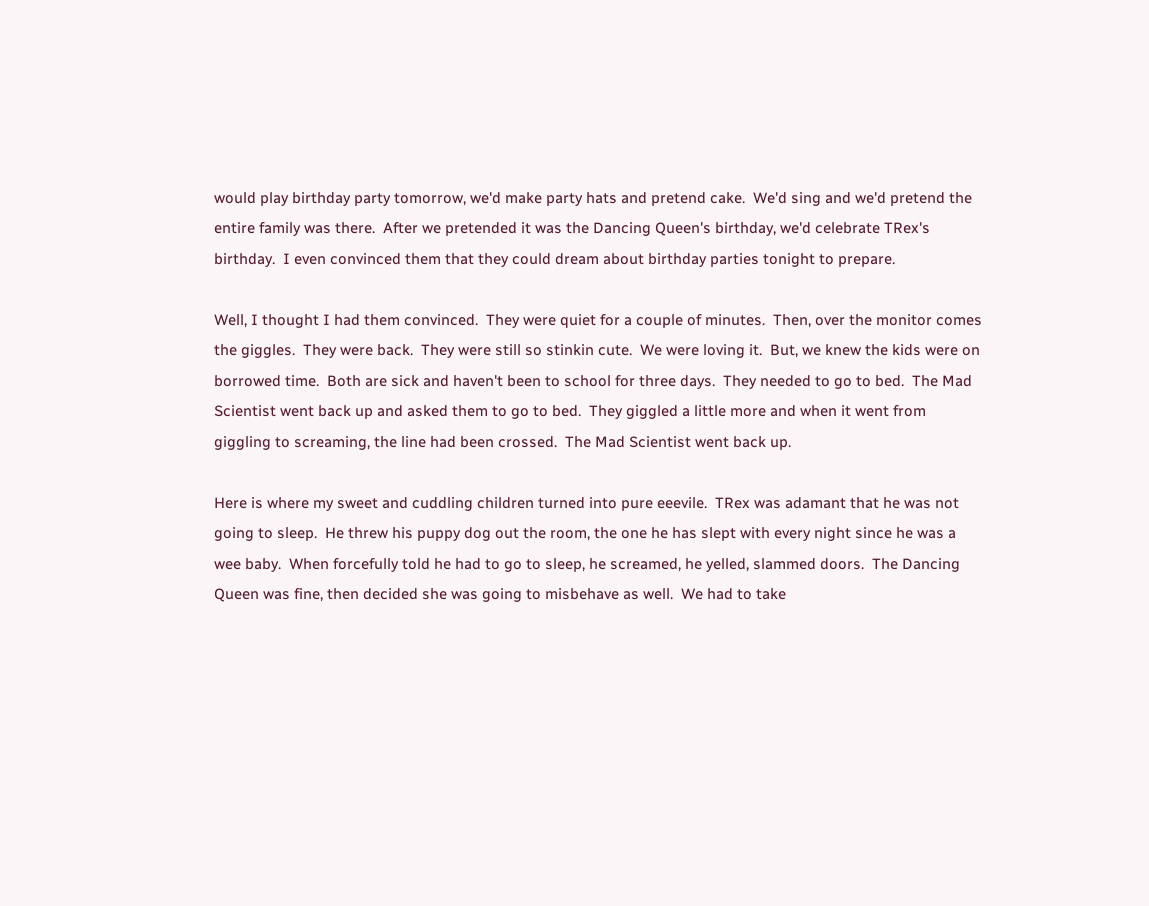would play birthday party tomorrow, we'd make party hats and pretend cake.  We'd sing and we'd pretend the entire family was there.  After we pretended it was the Dancing Queen's birthday, we'd celebrate TRex's birthday.  I even convinced them that they could dream about birthday parties tonight to prepare.

Well, I thought I had them convinced.  They were quiet for a couple of minutes.  Then, over the monitor comes the giggles.  They were back.  They were still so stinkin cute.  We were loving it.  But, we knew the kids were on borrowed time.  Both are sick and haven't been to school for three days.  They needed to go to bed.  The Mad Scientist went back up and asked them to go to bed.  They giggled a little more and when it went from giggling to screaming, the line had been crossed.  The Mad Scientist went back up.

Here is where my sweet and cuddling children turned into pure eeevile.  TRex was adamant that he was not going to sleep.  He threw his puppy dog out the room, the one he has slept with every night since he was a wee baby.  When forcefully told he had to go to sleep, he screamed, he yelled, slammed doors.  The Dancing Queen was fine, then decided she was going to misbehave as well.  We had to take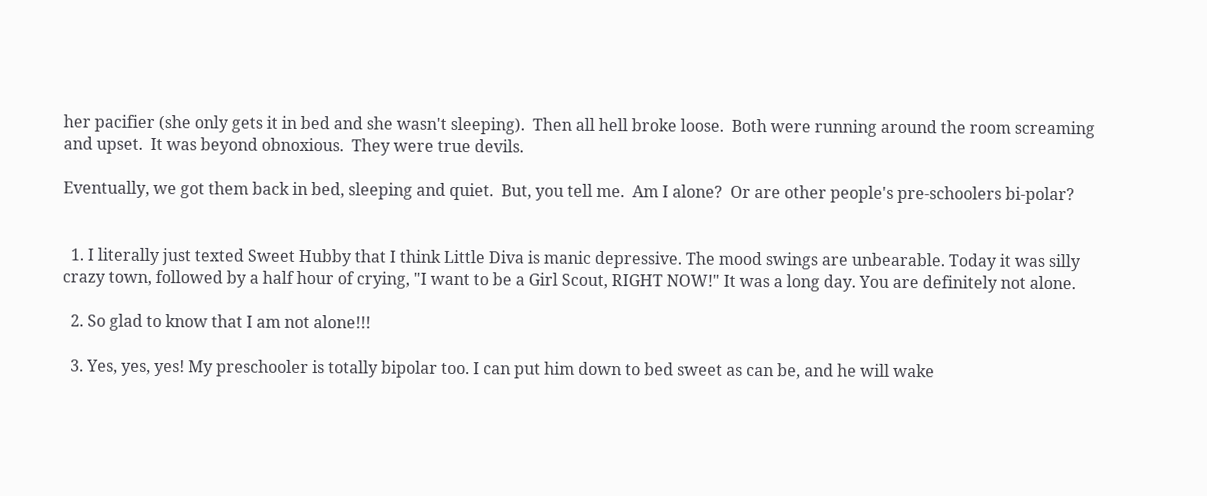her pacifier (she only gets it in bed and she wasn't sleeping).  Then all hell broke loose.  Both were running around the room screaming and upset.  It was beyond obnoxious.  They were true devils.

Eventually, we got them back in bed, sleeping and quiet.  But, you tell me.  Am I alone?  Or are other people's pre-schoolers bi-polar?


  1. I literally just texted Sweet Hubby that I think Little Diva is manic depressive. The mood swings are unbearable. Today it was silly crazy town, followed by a half hour of crying, "I want to be a Girl Scout, RIGHT NOW!" It was a long day. You are definitely not alone.

  2. So glad to know that I am not alone!!!

  3. Yes, yes, yes! My preschooler is totally bipolar too. I can put him down to bed sweet as can be, and he will wake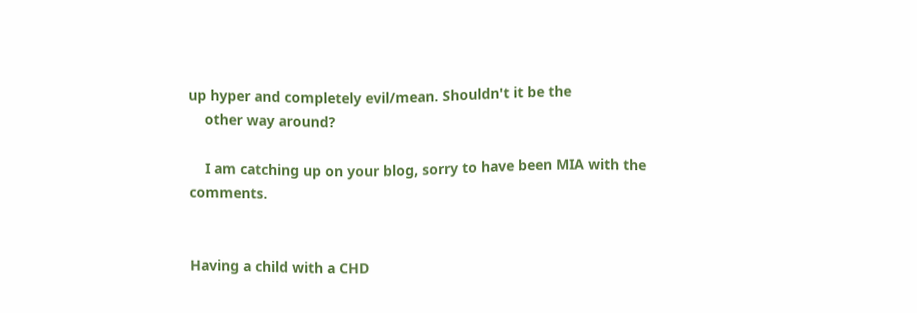up hyper and completely evil/mean. Shouldn't it be the
    other way around?

    I am catching up on your blog, sorry to have been MIA with the comments.


Having a child with a CHD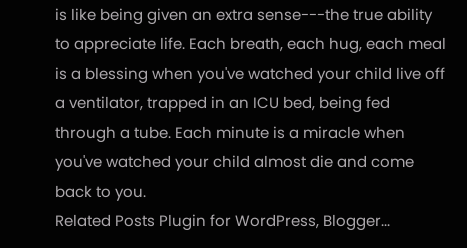is like being given an extra sense---the true ability to appreciate life. Each breath, each hug, each meal is a blessing when you've watched your child live off a ventilator, trapped in an ICU bed, being fed through a tube. Each minute is a miracle when you've watched your child almost die and come back to you.
Related Posts Plugin for WordPress, Blogger...